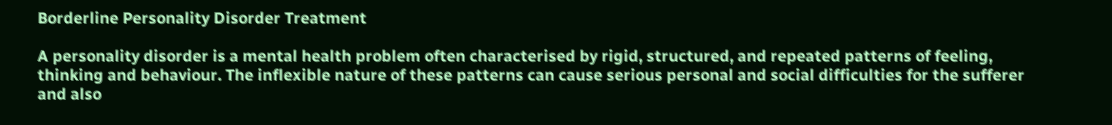Borderline Personality Disorder Treatment

A personality disorder is a mental health problem often characterised by rigid, structured, and repeated patterns of feeling, thinking and behaviour. The inflexible nature of these patterns can cause serious personal and social difficulties for the sufferer and also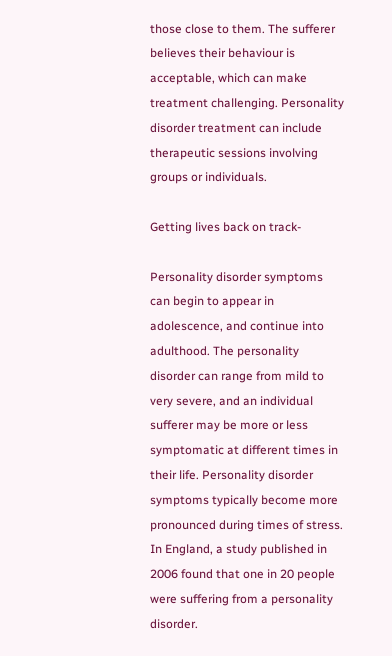those close to them. The sufferer believes their behaviour is acceptable, which can make treatment challenging. Personality disorder treatment can include therapeutic sessions involving groups or individuals.

Getting lives back on track-

Personality disorder symptoms can begin to appear in adolescence, and continue into adulthood. The personality disorder can range from mild to very severe, and an individual sufferer may be more or less symptomatic at different times in their life. Personality disorder symptoms typically become more pronounced during times of stress. In England, a study published in 2006 found that one in 20 people were suffering from a personality disorder.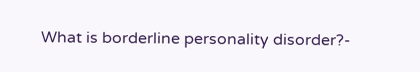What is borderline personality disorder?-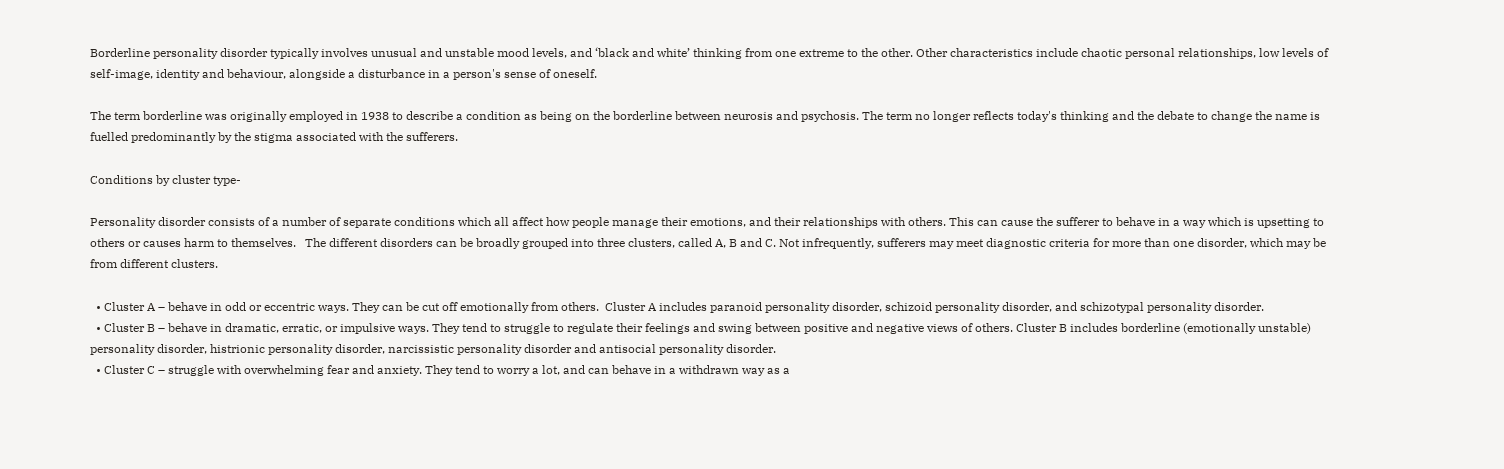Borderline personality disorder typically involves unusual and unstable mood levels, and ‘black and white’ thinking from one extreme to the other. Other characteristics include chaotic personal relationships, low levels of self-image, identity and behaviour, alongside a disturbance in a person's sense of oneself.

The term borderline was originally employed in 1938 to describe a condition as being on the borderline between neurosis and psychosis. The term no longer reflects today's thinking and the debate to change the name is fuelled predominantly by the stigma associated with the sufferers.

Conditions by cluster type-

Personality disorder consists of a number of separate conditions which all affect how people manage their emotions, and their relationships with others. This can cause the sufferer to behave in a way which is upsetting to others or causes harm to themselves.   The different disorders can be broadly grouped into three clusters, called A, B and C. Not infrequently, sufferers may meet diagnostic criteria for more than one disorder, which may be from different clusters.

  • Cluster A – behave in odd or eccentric ways. They can be cut off emotionally from others.  Cluster A includes paranoid personality disorder, schizoid personality disorder, and schizotypal personality disorder.
  • Cluster B – behave in dramatic, erratic, or impulsive ways. They tend to struggle to regulate their feelings and swing between positive and negative views of others. Cluster B includes borderline (emotionally unstable) personality disorder, histrionic personality disorder, narcissistic personality disorder and antisocial personality disorder.
  • Cluster C – struggle with overwhelming fear and anxiety. They tend to worry a lot, and can behave in a withdrawn way as a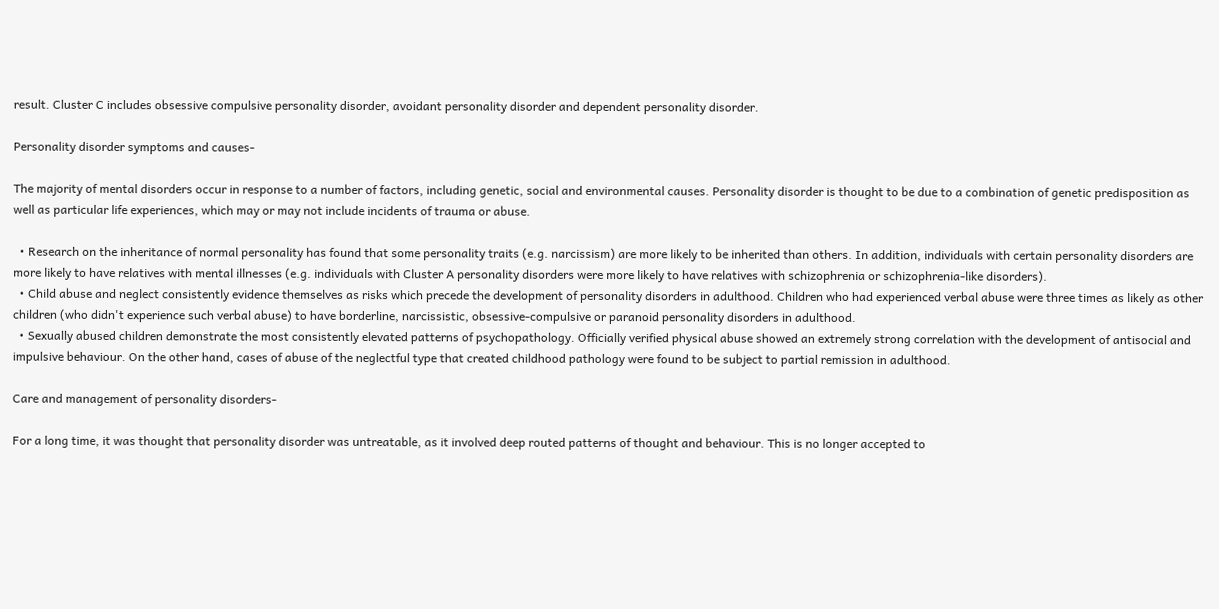result. Cluster C includes obsessive compulsive personality disorder, avoidant personality disorder and dependent personality disorder.

Personality disorder symptoms and causes-

The majority of mental disorders occur in response to a number of factors, including genetic, social and environmental causes. Personality disorder is thought to be due to a combination of genetic predisposition as well as particular life experiences, which may or may not include incidents of trauma or abuse.

  • Research on the inheritance of normal personality has found that some personality traits (e.g. narcissism) are more likely to be inherited than others. In addition, individuals with certain personality disorders are more likely to have relatives with mental illnesses (e.g. individuals with Cluster A personality disorders were more likely to have relatives with schizophrenia or schizophrenia-like disorders).
  • Child abuse and neglect consistently evidence themselves as risks which precede the development of personality disorders in adulthood. Children who had experienced verbal abuse were three times as likely as other children (who didn't experience such verbal abuse) to have borderline, narcissistic, obsessive-compulsive or paranoid personality disorders in adulthood.
  • Sexually abused children demonstrate the most consistently elevated patterns of psychopathology. Officially verified physical abuse showed an extremely strong correlation with the development of antisocial and impulsive behaviour. On the other hand, cases of abuse of the neglectful type that created childhood pathology were found to be subject to partial remission in adulthood.

Care and management of personality disorders-

For a long time, it was thought that personality disorder was untreatable, as it involved deep routed patterns of thought and behaviour. This is no longer accepted to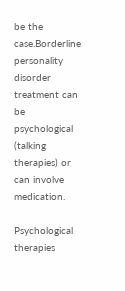be the case.Borderline personality disorder  treatment can be psychological (talking therapies) or can involve medication.

Psychological therapies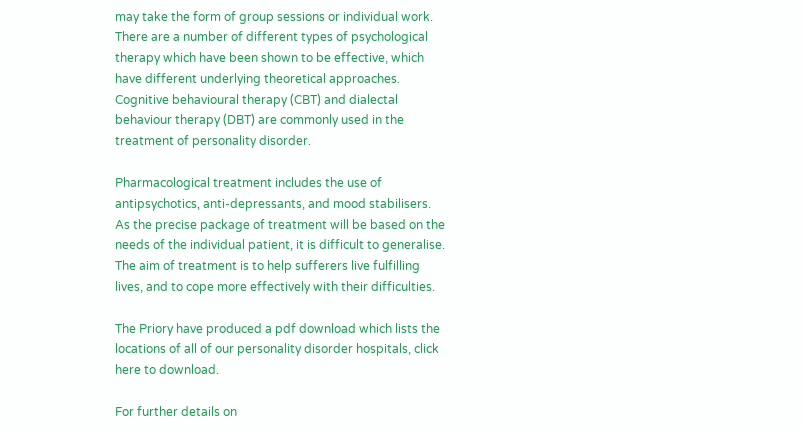may take the form of group sessions or individual work.  There are a number of different types of psychological therapy which have been shown to be effective, which have different underlying theoretical approaches. Cognitive behavioural therapy (CBT) and dialectal behaviour therapy (DBT) are commonly used in the treatment of personality disorder.

Pharmacological treatment includes the use of antipsychotics, anti-depressants, and mood stabilisers.  As the precise package of treatment will be based on the needs of the individual patient, it is difficult to generalise.  The aim of treatment is to help sufferers live fulfilling lives, and to cope more effectively with their difficulties.

The Priory have produced a pdf download which lists the locations of all of our personality disorder hospitals, click here to download.

For further details on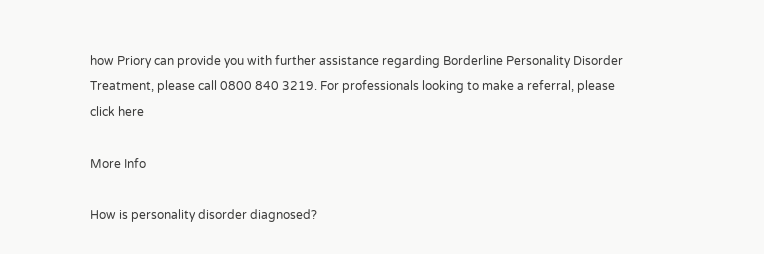how Priory can provide you with further assistance regarding Borderline Personality Disorder Treatment, please call 0800 840 3219. For professionals looking to make a referral, please click here

More Info

How is personality disorder diagnosed?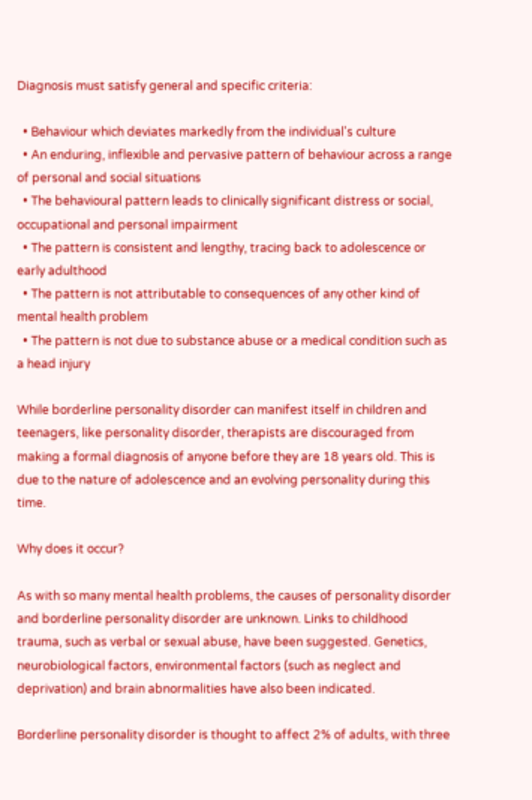Diagnosis must satisfy general and specific criteria:

  • Behaviour which deviates markedly from the individual's culture
  • An enduring, inflexible and pervasive pattern of behaviour across a range of personal and social situations
  • The behavioural pattern leads to clinically significant distress or social, occupational and personal impairment
  • The pattern is consistent and lengthy, tracing back to adolescence or early adulthood
  • The pattern is not attributable to consequences of any other kind of mental health problem
  • The pattern is not due to substance abuse or a medical condition such as a head injury

While borderline personality disorder can manifest itself in children and teenagers, like personality disorder, therapists are discouraged from making a formal diagnosis of anyone before they are 18 years old. This is due to the nature of adolescence and an evolving personality during this time.

Why does it occur?

As with so many mental health problems, the causes of personality disorder and borderline personality disorder are unknown. Links to childhood trauma, such as verbal or sexual abuse, have been suggested. Genetics, neurobiological factors, environmental factors (such as neglect and deprivation) and brain abnormalities have also been indicated.

Borderline personality disorder is thought to affect 2% of adults, with three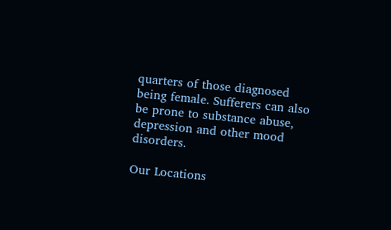quarters of those diagnosed being female. Sufferers can also be prone to substance abuse, depression and other mood disorders.

Our Locations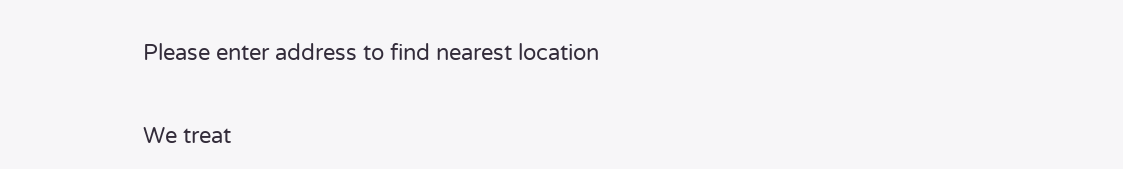Please enter address to find nearest location

We treat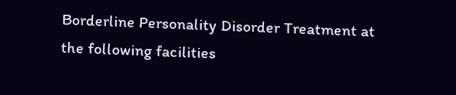Borderline Personality Disorder Treatment at the following facilities